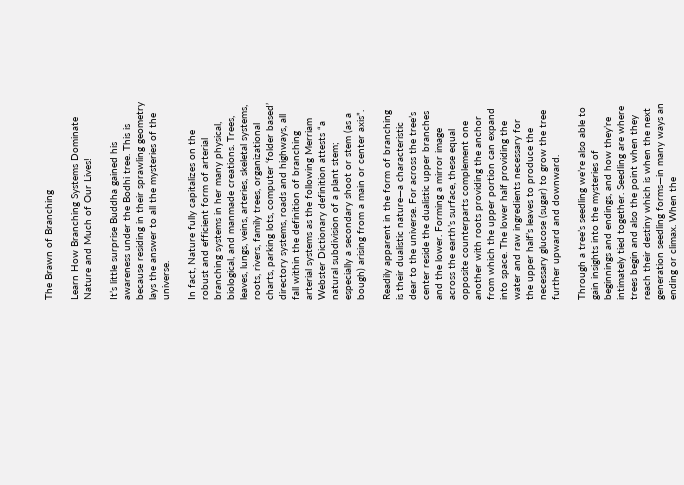The Brawn of Branching

Learn How Branching Systems Dominate Nature and Much of Our Lives!

It’s little surprise Buddha gained his awareness under the Bodhi tree. This is because residing in their sprawling geometry lays the answer to all the mysteries of the universe.

In fact, Nature fully capitalizes on the robust and efficient form of arterial branching systems in her many physical, biological, and manmade creations. Trees, leaves, lungs, veins, arteries, skeletal systems, roots, rivers, family trees, organizational charts, parking lots, computer ‘folder based’ directory systems, roads and highways, all fall within the definition of branching arterial systems as the following Merriam Webster Dictionary definition attests “a natural subdivision of a plant stem; especially a secondary shoot or stem (as a bough) arising from a main or center axis”.

Readily apparent in the form of branching is their dualistic nature—a characteristic dear to the universe. For across the tree’s center reside the dualistic upper branches and the lower. Forming a mirror image across the earth’s surface, these equal opposite counterparts complement one another with roots providing the anchor from which the upper portion can expand into space. The lower half providing the water and raw ingredients necessary for the upper half’s leaves to produce the necessary glucose (sugar) to grow the tree further upward and downward.

Through a tree’s seedling we’re also able to gain insights into the mysteries of beginnings and endings, and how they’re intimately tied together. Seedling are where trees begin and also the point when they reach their destiny which is when the next generation seedling forms—in many ways an ending or climax. When the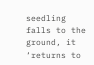seedling falls to the ground, it ‘returns to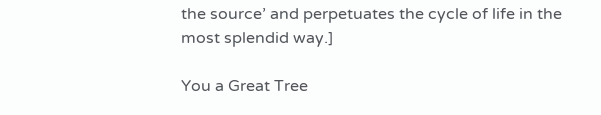the source’ and perpetuates the cycle of life in the most splendid way.]

You a Great Tree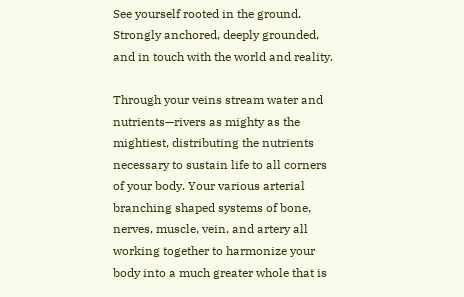See yourself rooted in the ground. Strongly anchored, deeply grounded, and in touch with the world and reality.

Through your veins stream water and nutrients—rivers as mighty as the mightiest, distributing the nutrients necessary to sustain life to all corners of your body. Your various arterial branching shaped systems of bone, nerves, muscle, vein, and artery all working together to harmonize your body into a much greater whole that is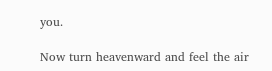you.

Now turn heavenward and feel the air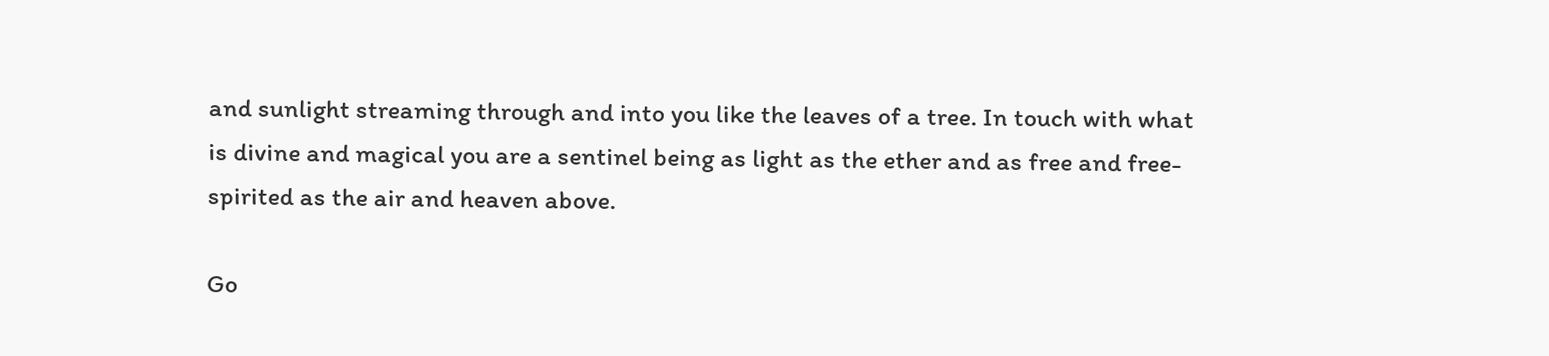and sunlight streaming through and into you like the leaves of a tree. In touch with what is divine and magical you are a sentinel being as light as the ether and as free and free-spirited as the air and heaven above.

Go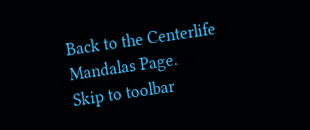Back to the Centerlife Mandalas Page.
Skip to toolbar